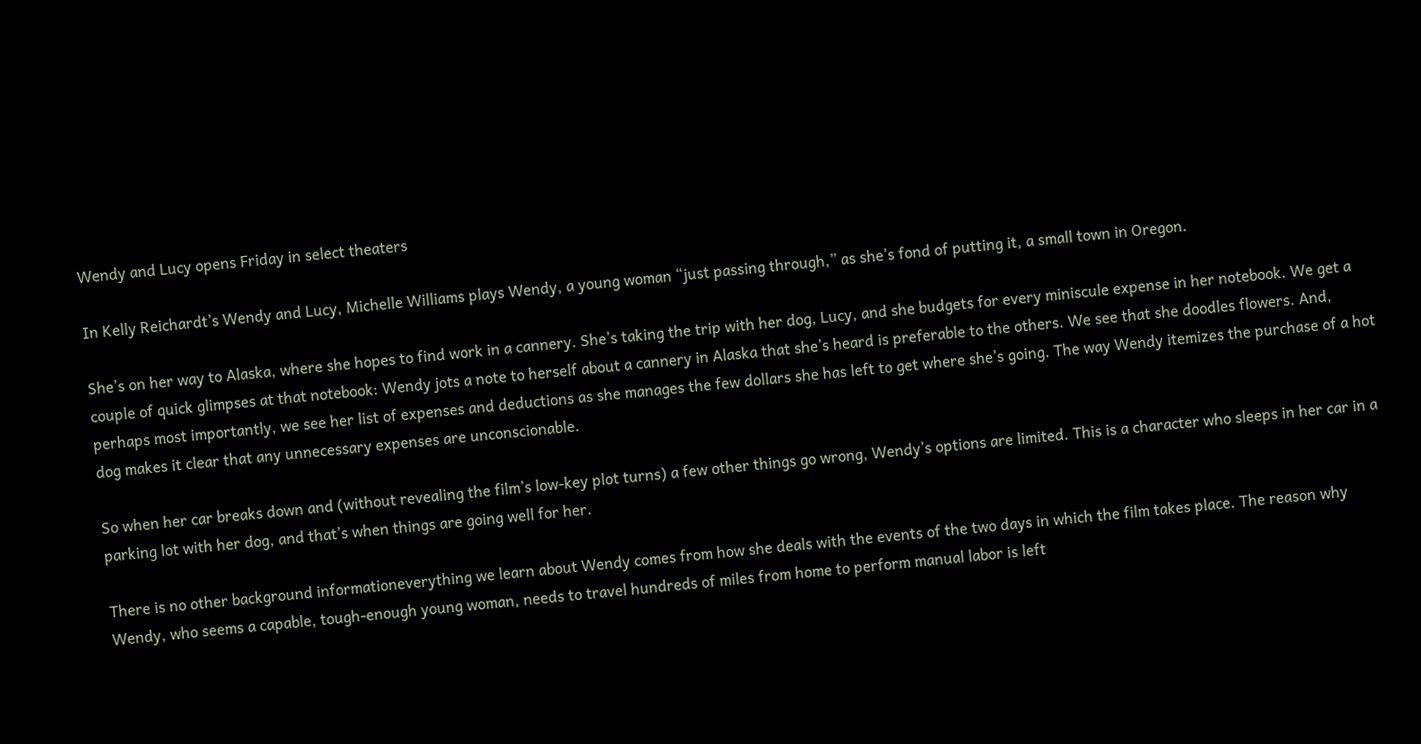Wendy and Lucy opens Friday in select theaters

In Kelly Reichardt’s Wendy and Lucy, Michelle Williams plays Wendy, a young woman “just passing through,” as she’s fond of putting it, a small town in Oregon.

She’s on her way to Alaska, where she hopes to find work in a cannery. She’s taking the trip with her dog, Lucy, and she budgets for every miniscule expense in her notebook. We get a couple of quick glimpses at that notebook: Wendy jots a note to herself about a cannery in Alaska that she’s heard is preferable to the others. We see that she doodles flowers. And, perhaps most importantly, we see her list of expenses and deductions as she manages the few dollars she has left to get where she’s going. The way Wendy itemizes the purchase of a hot dog makes it clear that any unnecessary expenses are unconscionable.

So when her car breaks down and (without revealing the film’s low-key plot turns) a few other things go wrong, Wendy’s options are limited. This is a character who sleeps in her car in a parking lot with her dog, and that’s when things are going well for her.

There is no other background informationeverything we learn about Wendy comes from how she deals with the events of the two days in which the film takes place. The reason why Wendy, who seems a capable, tough-enough young woman, needs to travel hundreds of miles from home to perform manual labor is left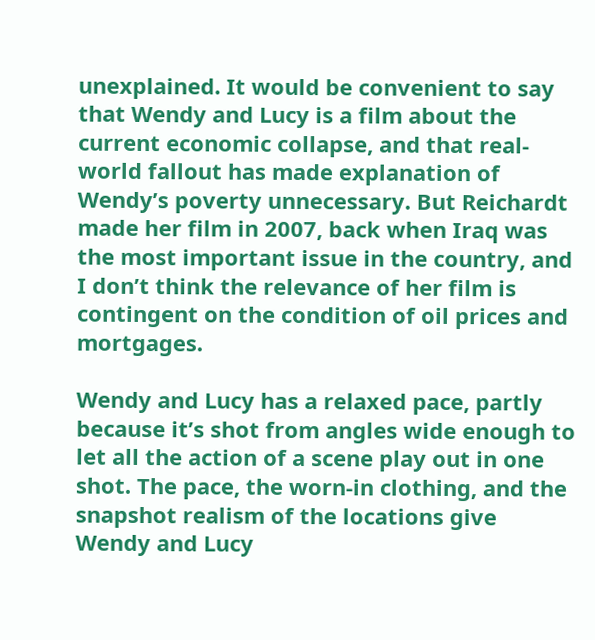unexplained. It would be convenient to say that Wendy and Lucy is a film about the current economic collapse, and that real-world fallout has made explanation of Wendy’s poverty unnecessary. But Reichardt made her film in 2007, back when Iraq was the most important issue in the country, and I don’t think the relevance of her film is contingent on the condition of oil prices and mortgages.

Wendy and Lucy has a relaxed pace, partly because it’s shot from angles wide enough to let all the action of a scene play out in one shot. The pace, the worn-in clothing, and the snapshot realism of the locations give Wendy and Lucy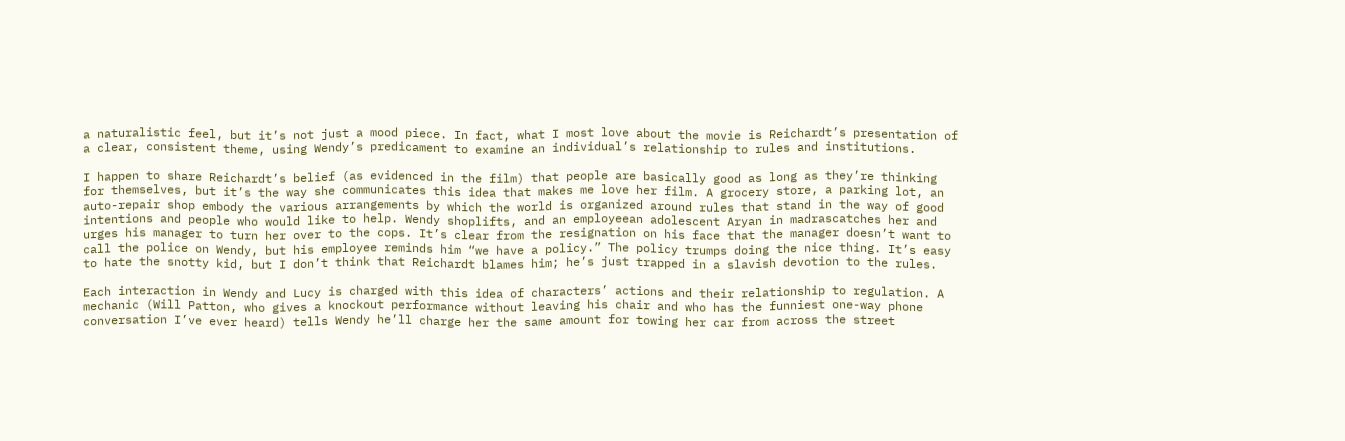a naturalistic feel, but it’s not just a mood piece. In fact, what I most love about the movie is Reichardt’s presentation of a clear, consistent theme, using Wendy’s predicament to examine an individual’s relationship to rules and institutions.

I happen to share Reichardt’s belief (as evidenced in the film) that people are basically good as long as they’re thinking for themselves, but it’s the way she communicates this idea that makes me love her film. A grocery store, a parking lot, an auto-repair shop embody the various arrangements by which the world is organized around rules that stand in the way of good intentions and people who would like to help. Wendy shoplifts, and an employeean adolescent Aryan in madrascatches her and urges his manager to turn her over to the cops. It’s clear from the resignation on his face that the manager doesn’t want to call the police on Wendy, but his employee reminds him “we have a policy.” The policy trumps doing the nice thing. It’s easy to hate the snotty kid, but I don’t think that Reichardt blames him; he’s just trapped in a slavish devotion to the rules.

Each interaction in Wendy and Lucy is charged with this idea of characters’ actions and their relationship to regulation. A mechanic (Will Patton, who gives a knockout performance without leaving his chair and who has the funniest one-way phone conversation I’ve ever heard) tells Wendy he’ll charge her the same amount for towing her car from across the street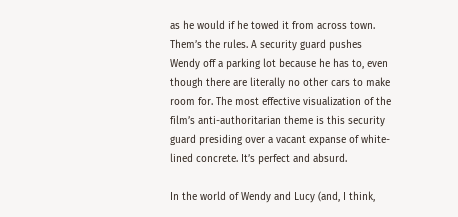as he would if he towed it from across town. Them’s the rules. A security guard pushes Wendy off a parking lot because he has to, even though there are literally no other cars to make room for. The most effective visualization of the film’s anti-authoritarian theme is this security guard presiding over a vacant expanse of white-lined concrete. It’s perfect and absurd.

In the world of Wendy and Lucy (and, I think,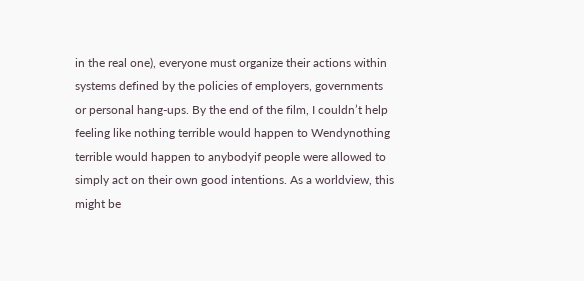in the real one), everyone must organize their actions within systems defined by the policies of employers, governments or personal hang-ups. By the end of the film, I couldn’t help feeling like nothing terrible would happen to Wendynothing terrible would happen to anybodyif people were allowed to simply act on their own good intentions. As a worldview, this might be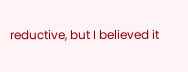reductive, but I believed it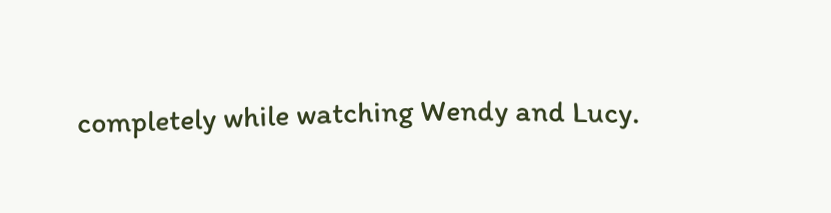completely while watching Wendy and Lucy.